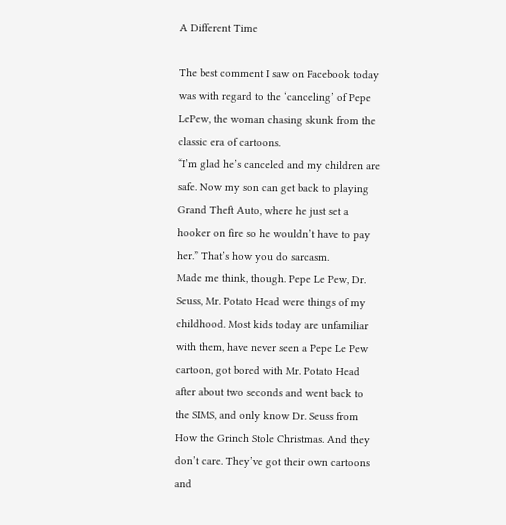A Different Time

The best comment I saw on Facebook today was with regard to the ‘canceling’ of Pepe LePew, the woman chasing skunk from the classic era of cartoons.
“I’m glad he’s canceled and my children are safe. Now my son can get back to playing Grand Theft Auto, where he just set a hooker on fire so he wouldn’t have to pay her.” That’s how you do sarcasm.
Made me think, though. Pepe Le Pew, Dr. Seuss, Mr. Potato Head were things of my childhood. Most kids today are unfamiliar with them, have never seen a Pepe Le Pew cartoon, got bored with Mr. Potato Head after about two seconds and went back to the SIMS, and only know Dr. Seuss from How the Grinch Stole Christmas. And they don’t care. They’ve got their own cartoons and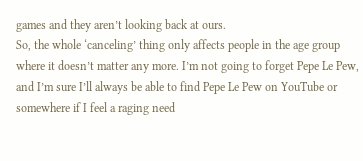games and they aren’t looking back at ours.
So, the whole ‘canceling’ thing only affects people in the age group where it doesn’t matter any more. I’m not going to forget Pepe Le Pew, and I’m sure I’ll always be able to find Pepe Le Pew on YouTube or somewhere if I feel a raging need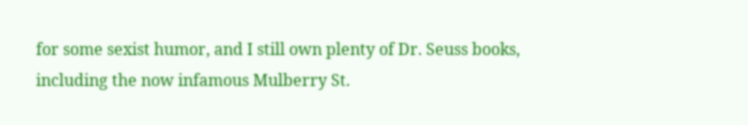for some sexist humor, and I still own plenty of Dr. Seuss books, including the now infamous Mulberry St.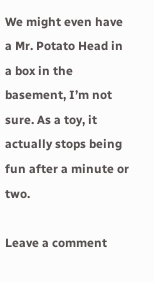We might even have a Mr. Potato Head in a box in the basement, I’m not sure. As a toy, it actually stops being fun after a minute or two.

Leave a comment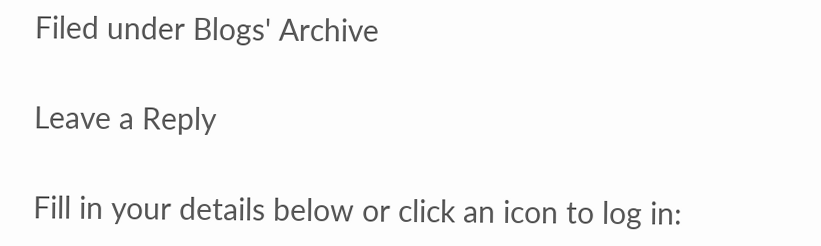Filed under Blogs' Archive

Leave a Reply

Fill in your details below or click an icon to log in: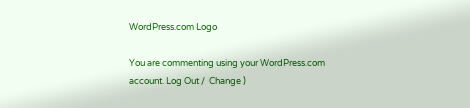WordPress.com Logo

You are commenting using your WordPress.com account. Log Out /  Change )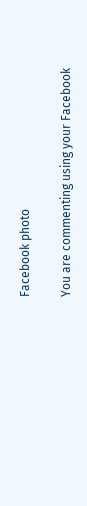Facebook photo

You are commenting using your Facebook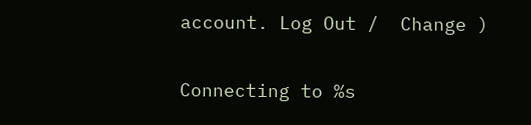account. Log Out /  Change )

Connecting to %s